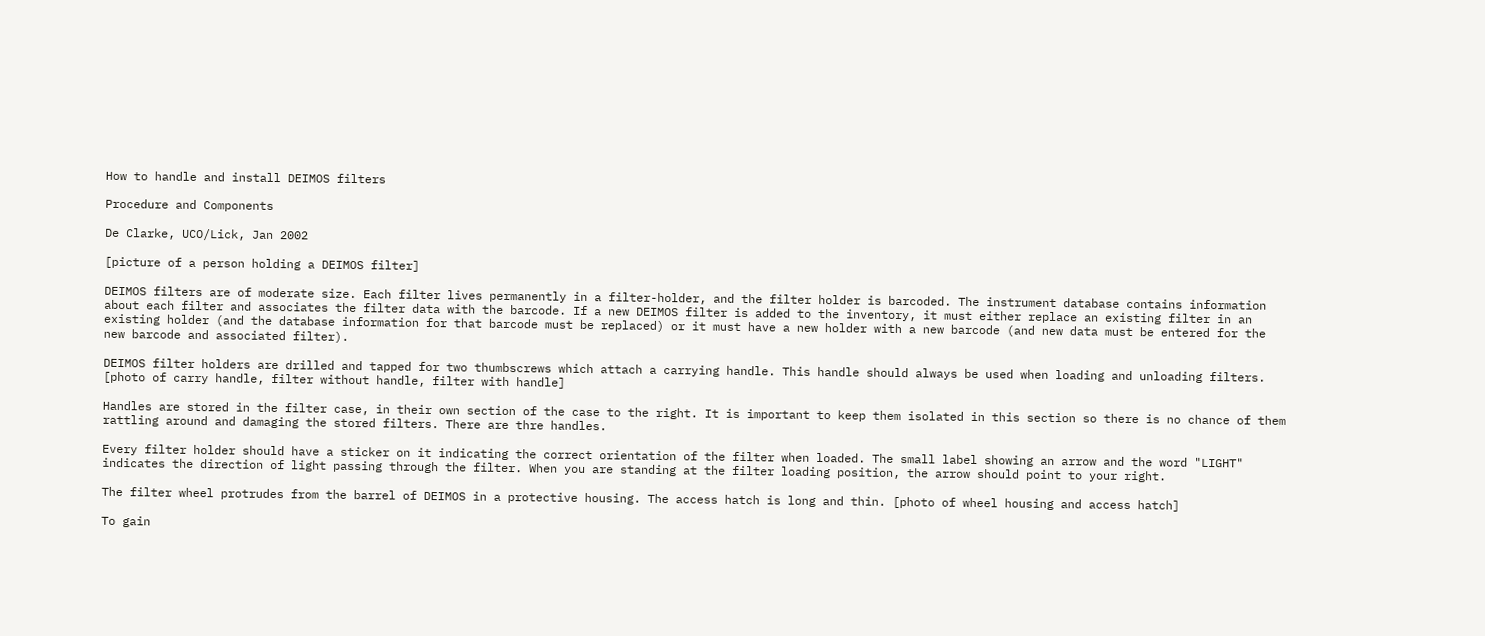How to handle and install DEIMOS filters

Procedure and Components

De Clarke, UCO/Lick, Jan 2002

[picture of a person holding a DEIMOS filter]

DEIMOS filters are of moderate size. Each filter lives permanently in a filter-holder, and the filter holder is barcoded. The instrument database contains information about each filter and associates the filter data with the barcode. If a new DEIMOS filter is added to the inventory, it must either replace an existing filter in an existing holder (and the database information for that barcode must be replaced) or it must have a new holder with a new barcode (and new data must be entered for the new barcode and associated filter).

DEIMOS filter holders are drilled and tapped for two thumbscrews which attach a carrying handle. This handle should always be used when loading and unloading filters. [photo of carry handle, filter without handle, filter with handle]

Handles are stored in the filter case, in their own section of the case to the right. It is important to keep them isolated in this section so there is no chance of them rattling around and damaging the stored filters. There are thre handles.

Every filter holder should have a sticker on it indicating the correct orientation of the filter when loaded. The small label showing an arrow and the word "LIGHT" indicates the direction of light passing through the filter. When you are standing at the filter loading position, the arrow should point to your right.

The filter wheel protrudes from the barrel of DEIMOS in a protective housing. The access hatch is long and thin. [photo of wheel housing and access hatch]

To gain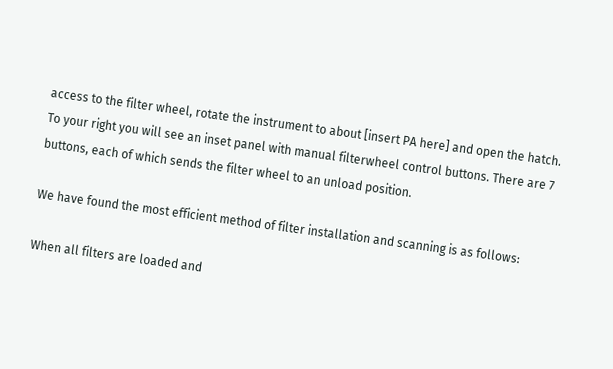access to the filter wheel, rotate the instrument to about [insert PA here] and open the hatch. To your right you will see an inset panel with manual filterwheel control buttons. There are 7 buttons, each of which sends the filter wheel to an unload position.

We have found the most efficient method of filter installation and scanning is as follows:

When all filters are loaded and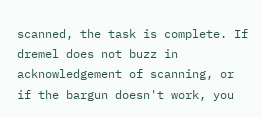scanned, the task is complete. If dremel does not buzz in acknowledgement of scanning, or if the bargun doesn't work, you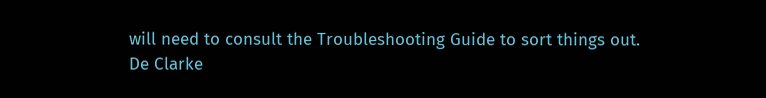will need to consult the Troubleshooting Guide to sort things out.
De Clarke